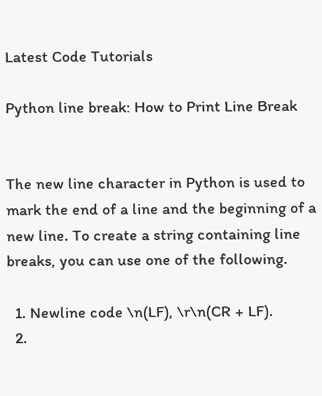Latest Code Tutorials

Python line break: How to Print Line Break


The new line character in Python is used to mark the end of a line and the beginning of a new line. To create a string containing line breaks, you can use one of the following.

  1. Newline code \n(LF), \r\n(CR + LF).
  2.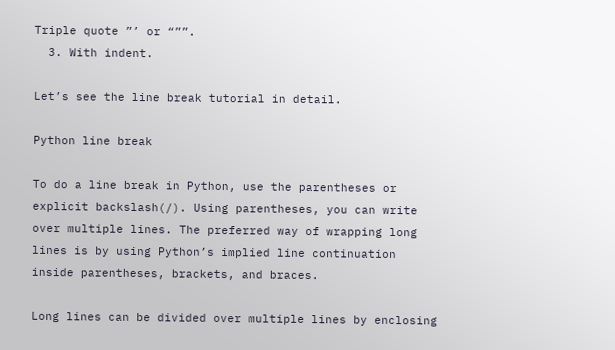Triple quote ”’ or “””.
  3. With indent.

Let’s see the line break tutorial in detail.

Python line break

To do a line break in Python, use the parentheses or explicit backslash(/). Using parentheses, you can write over multiple lines. The preferred way of wrapping long lines is by using Python’s implied line continuation inside parentheses, brackets, and braces.

Long lines can be divided over multiple lines by enclosing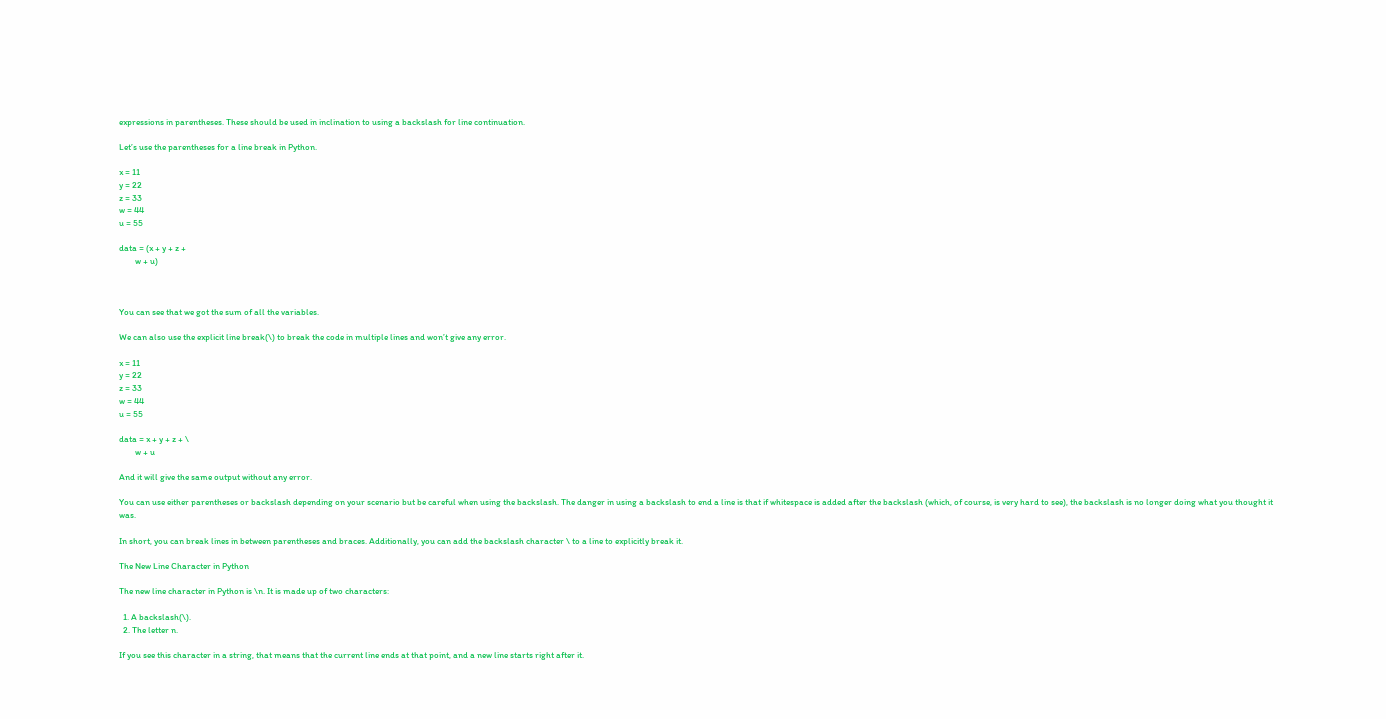expressions in parentheses. These should be used in inclination to using a backslash for line continuation.

Let’s use the parentheses for a line break in Python.

x = 11
y = 22
z = 33
w = 44
u = 55

data = (x + y + z +
        w + u)



You can see that we got the sum of all the variables.

We can also use the explicit line break(\) to break the code in multiple lines and won’t give any error.

x = 11
y = 22
z = 33
w = 44
u = 55

data = x + y + z + \
        w + u

And it will give the same output without any error.

You can use either parentheses or backslash depending on your scenario but be careful when using the backslash. The danger in using a backslash to end a line is that if whitespace is added after the backslash (which, of course, is very hard to see), the backslash is no longer doing what you thought it was.

In short, you can break lines in between parentheses and braces. Additionally, you can add the backslash character \ to a line to explicitly break it.

The New Line Character in Python

The new line character in Python is \n. It is made up of two characters:

  1. A backslash(\).
  2. The letter n.

If you see this character in a string, that means that the current line ends at that point, and a new line starts right after it.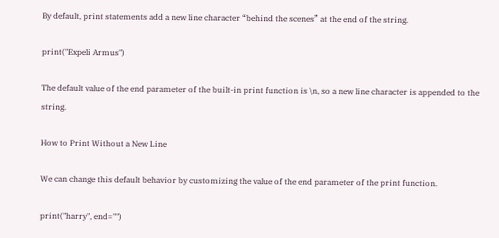By default, print statements add a new line character “behind the scenes” at the end of the string.

print("Expeli Armus")

The default value of the end parameter of the built-in print function is \n, so a new line character is appended to the string.

How to Print Without a New Line

We can change this default behavior by customizing the value of the end parameter of the print function.

print("harry", end="")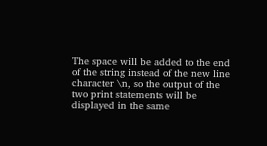The space will be added to the end of the string instead of the new line character \n, so the output of the two print statements will be displayed in the same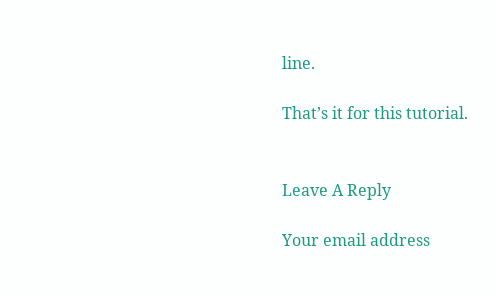line.

That’s it for this tutorial.


Leave A Reply

Your email address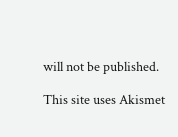will not be published.

This site uses Akismet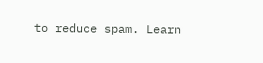to reduce spam. Learn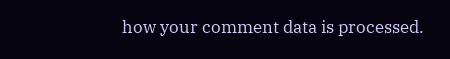how your comment data is processed.